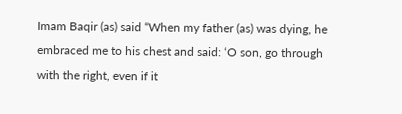Imam Baqir (as) said “When my father (as) was dying, he embraced me to his chest and said: ‘O son, go through with the right, even if it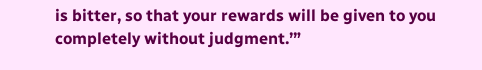is bitter, so that your rewards will be given to you completely without judgment.’”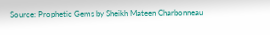Source: Prophetic Gems by Sheikh Mateen Charbonneau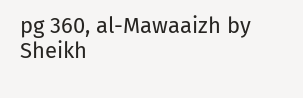pg 360, al-Mawaaizh by Sheikh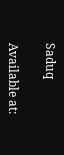Saduq

Available at: